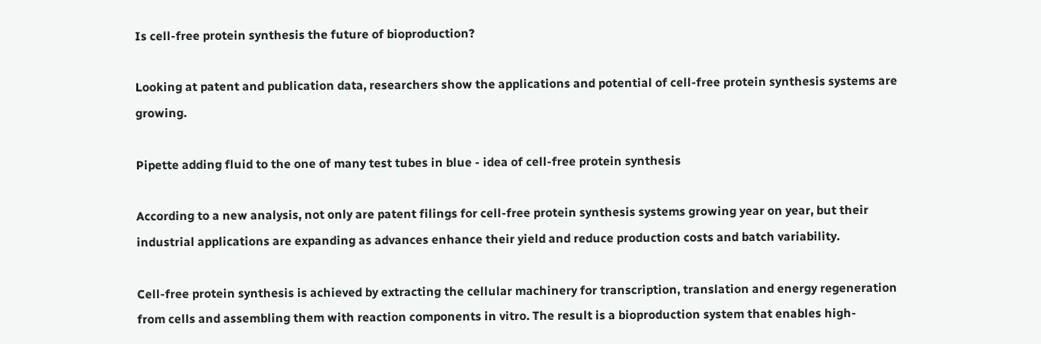Is cell-free protein synthesis the future of bioproduction?

Looking at patent and publication data, researchers show the applications and potential of cell-free protein synthesis systems are growing.

Pipette adding fluid to the one of many test tubes in blue - idea of cell-free protein synthesis

According to a new analysis, not only are patent filings for cell-free protein synthesis systems growing year on year, but their industrial applications are expanding as advances enhance their yield and reduce production costs and batch variability.

Cell-free protein synthesis is achieved by extracting the cellular machinery for transcription, translation and energy regeneration from cells and assembling them with reaction components in vitro. The result is a bioproduction system that enables high-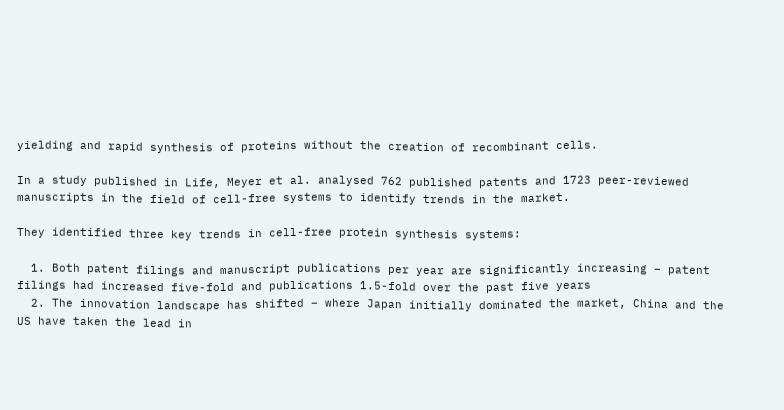yielding and rapid synthesis of proteins without the creation of recombinant cells.

In a study published in Life, Meyer et al. analysed 762 published patents and 1723 peer-reviewed manuscripts in the field of cell-free systems to identify trends in the market.

They identified three key trends in cell-free protein synthesis systems:

  1. Both patent filings and manuscript publications per year are significantly increasing – patent filings had increased five-fold and publications 1.5-fold over the past five years
  2. The innovation landscape has shifted – where Japan initially dominated the market, China and the US have taken the lead in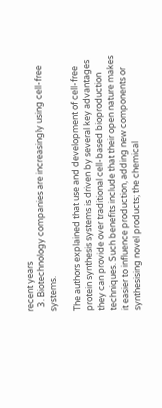recent years
  3. Biotechnology companies are increasingly using cell-free systems.

The authors explained that use and development of cell-free protein synthesis systems is driven by several key advantages they can provide over traditional cell-based bioproduction techniques. Such benefits include that their open nature makes it easier to influence production, adding new components or synthesising novel products; the chemical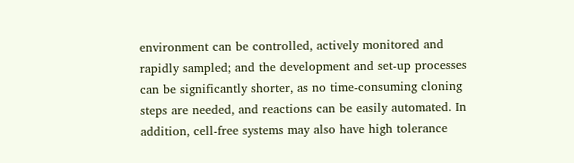environment can be controlled, actively monitored and rapidly sampled; and the development and set-up processes can be significantly shorter, as no time-consuming cloning steps are needed, and reactions can be easily automated. In addition, cell-free systems may also have high tolerance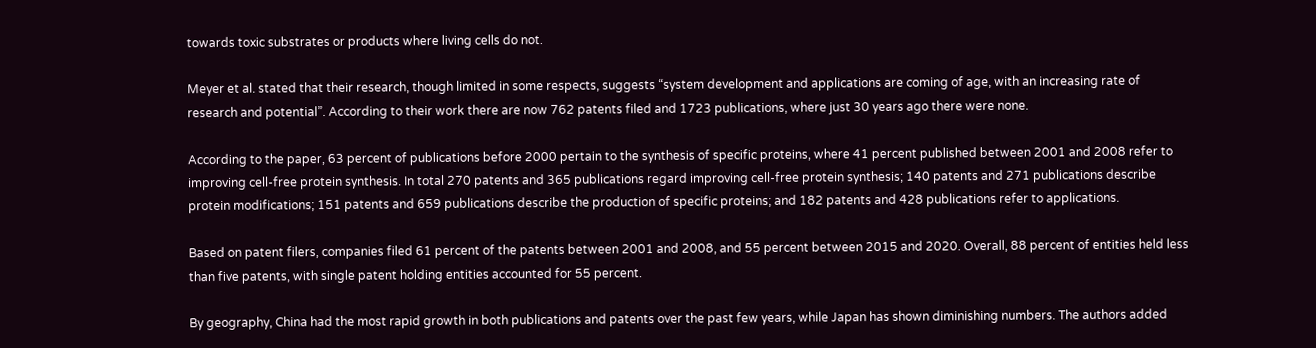towards toxic substrates or products where living cells do not.

Meyer et al. stated that their research, though limited in some respects, suggests “system development and applications are coming of age, with an increasing rate of research and potential”. According to their work there are now 762 patents filed and 1723 publications, where just 30 years ago there were none.

According to the paper, 63 percent of publications before 2000 pertain to the synthesis of specific proteins, where 41 percent published between 2001 and 2008 refer to improving cell-free protein synthesis. In total 270 patents and 365 publications regard improving cell-free protein synthesis; 140 patents and 271 publications describe protein modifications; 151 patents and 659 publications describe the production of specific proteins; and 182 patents and 428 publications refer to applications.

Based on patent filers, companies filed 61 percent of the patents between 2001 and 2008, and 55 percent between 2015 and 2020. Overall, 88 percent of entities held less than five patents, with single patent holding entities accounted for 55 percent.

By geography, China had the most rapid growth in both publications and patents over the past few years, while Japan has shown diminishing numbers. The authors added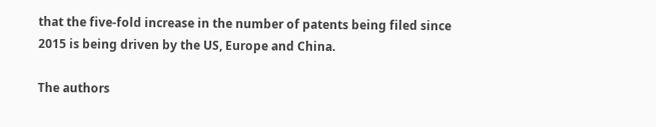that the five-fold increase in the number of patents being filed since 2015 is being driven by the US, Europe and China.

The authors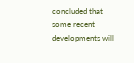concluded that some recent developments will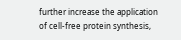further increase the application of cell-free protein synthesis,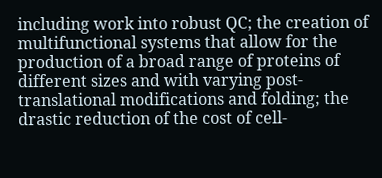including work into robust QC; the creation of multifunctional systems that allow for the production of a broad range of proteins of different sizes and with varying post-translational modifications and folding; the drastic reduction of the cost of cell-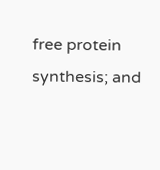free protein synthesis; and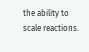the ability to scale reactions.